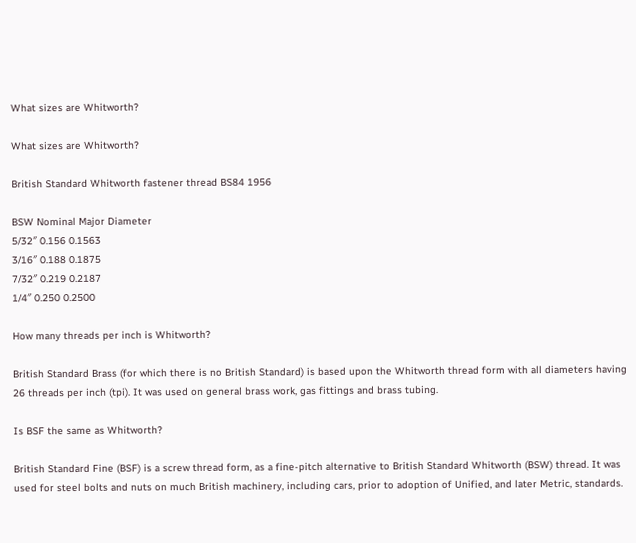What sizes are Whitworth?

What sizes are Whitworth?

British Standard Whitworth fastener thread BS84 1956

BSW Nominal Major Diameter
5/32″ 0.156 0.1563
3/16″ 0.188 0.1875
7/32″ 0.219 0.2187
1/4″ 0.250 0.2500

How many threads per inch is Whitworth?

British Standard Brass (for which there is no British Standard) is based upon the Whitworth thread form with all diameters having 26 threads per inch (tpi). It was used on general brass work, gas fittings and brass tubing.

Is BSF the same as Whitworth?

British Standard Fine (BSF) is a screw thread form, as a fine-pitch alternative to British Standard Whitworth (BSW) thread. It was used for steel bolts and nuts on much British machinery, including cars, prior to adoption of Unified, and later Metric, standards.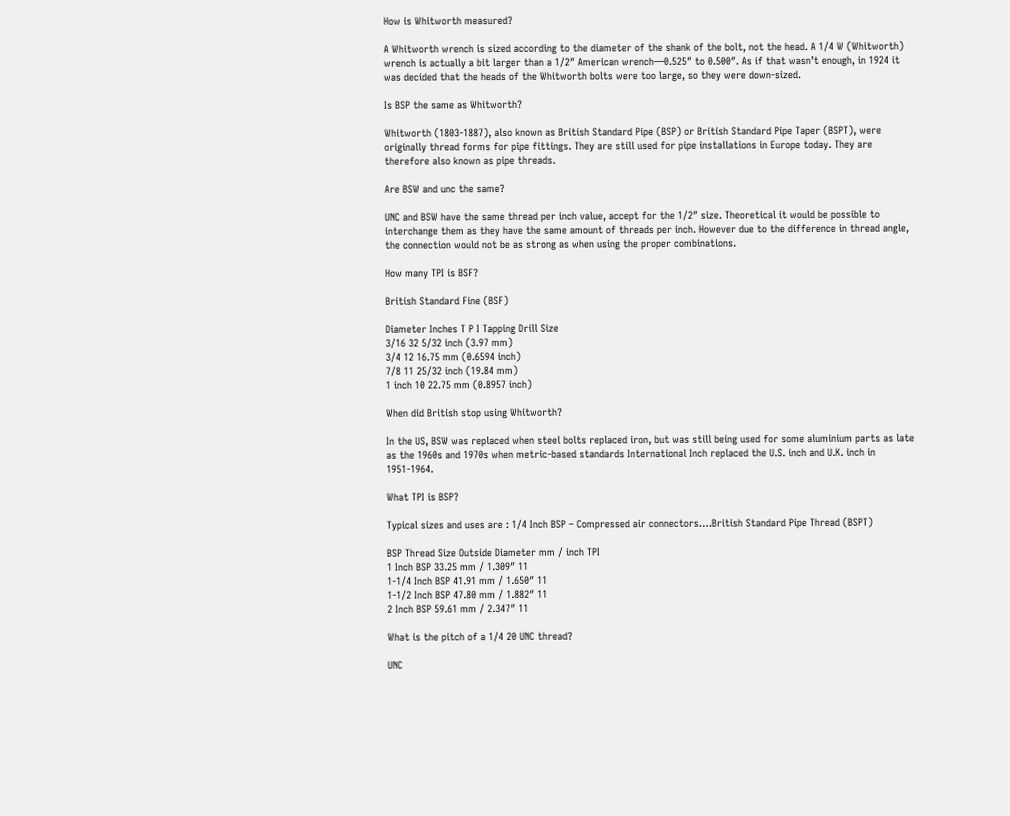How is Whitworth measured?

A Whitworth wrench is sized according to the diameter of the shank of the bolt, not the head. A 1/4 W (Whitworth) wrench is actually a bit larger than a 1/2″ American wrench—0.525″ to 0.500″. As if that wasn’t enough, in 1924 it was decided that the heads of the Whitworth bolts were too large, so they were down-sized.

Is BSP the same as Whitworth?

Whitworth (1803-1887), also known as British Standard Pipe (BSP) or British Standard Pipe Taper (BSPT), were originally thread forms for pipe fittings. They are still used for pipe installations in Europe today. They are therefore also known as pipe threads.

Are BSW and unc the same?

UNC and BSW have the same thread per inch value, accept for the 1/2″ size. Theoretical it would be possible to interchange them as they have the same amount of threads per inch. However due to the difference in thread angle, the connection would not be as strong as when using the proper combinations.

How many TPI is BSF?

British Standard Fine (BSF)

Diameter Inches T P I Tapping Drill Size
3/16 32 5/32 inch (3.97 mm)
3/4 12 16.75 mm (0.6594 inch)
7/8 11 25/32 inch (19.84 mm)
1 inch 10 22.75 mm (0.8957 inch)

When did British stop using Whitworth?

In the US, BSW was replaced when steel bolts replaced iron, but was still being used for some aluminium parts as late as the 1960s and 1970s when metric-based standards International Inch replaced the U.S. inch and U.K. inch in 1951-1964.

What TPI is BSP?

Typical sizes and uses are : 1/4 Inch BSP – Compressed air connectors….British Standard Pipe Thread (BSPT)

BSP Thread Size Outside Diameter mm / inch TPI
1 Inch BSP 33.25 mm / 1.309″ 11
1-1/4 Inch BSP 41.91 mm / 1.650″ 11
1-1/2 Inch BSP 47.80 mm / 1.882″ 11
2 Inch BSP 59.61 mm / 2.347″ 11

What is the pitch of a 1/4 20 UNC thread?

UNC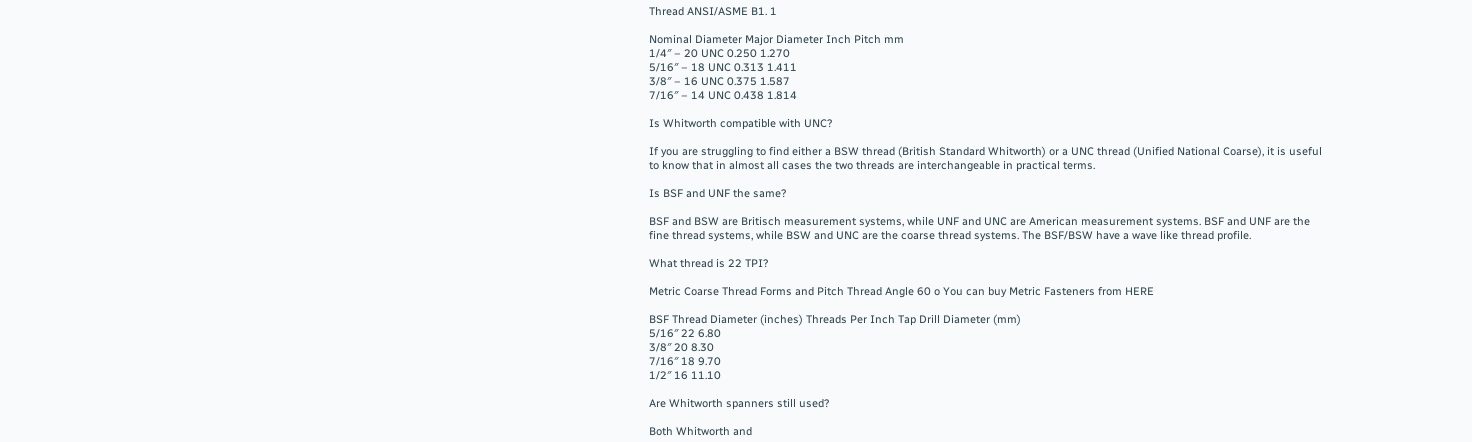Thread ANSI/ASME B1. 1

Nominal Diameter Major Diameter Inch Pitch mm
1/4″ – 20 UNC 0.250 1.270
5/16″ – 18 UNC 0.313 1.411
3/8″ – 16 UNC 0.375 1.587
7/16″ – 14 UNC 0.438 1.814

Is Whitworth compatible with UNC?

If you are struggling to find either a BSW thread (British Standard Whitworth) or a UNC thread (Unified National Coarse), it is useful to know that in almost all cases the two threads are interchangeable in practical terms.

Is BSF and UNF the same?

BSF and BSW are Britisch measurement systems, while UNF and UNC are American measurement systems. BSF and UNF are the fine thread systems, while BSW and UNC are the coarse thread systems. The BSF/BSW have a wave like thread profile.

What thread is 22 TPI?

Metric Coarse Thread Forms and Pitch Thread Angle 60 o You can buy Metric Fasteners from HERE

BSF Thread Diameter (inches) Threads Per Inch Tap Drill Diameter (mm)
5/16″ 22 6.80
3/8″ 20 8.30
7/16″ 18 9.70
1/2″ 16 11.10

Are Whitworth spanners still used?

Both Whitworth and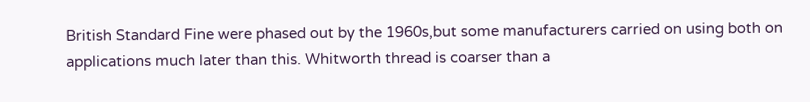British Standard Fine were phased out by the 1960s,but some manufacturers carried on using both on applications much later than this. Whitworth thread is coarser than a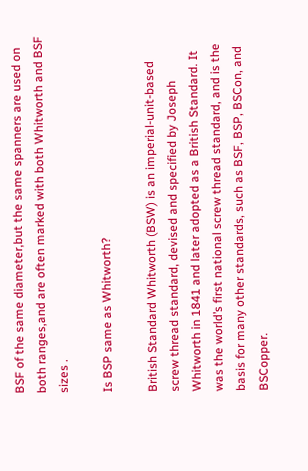BSF of the same diameter,but the same spanners are used on both ranges,and are often marked with both Whitworth and BSF sizes .

Is BSP same as Whitworth?

British Standard Whitworth (BSW) is an imperial-unit-based screw thread standard, devised and specified by Joseph Whitworth in 1841 and later adopted as a British Standard. It was the world’s first national screw thread standard, and is the basis for many other standards, such as BSF, BSP, BSCon, and BSCopper.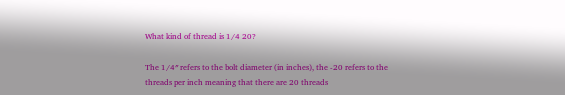What kind of thread is 1/4 20?

The 1/4″ refers to the bolt diameter (in inches), the -20 refers to the threads per inch meaning that there are 20 threads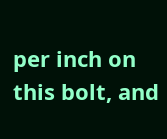per inch on this bolt, and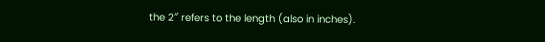the 2″ refers to the length (also in inches).